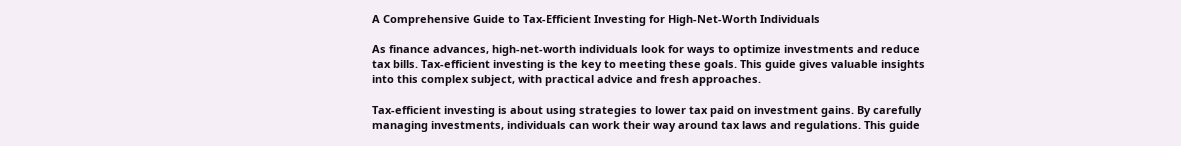A Comprehensive Guide to Tax-Efficient Investing for High-Net-Worth Individuals

As finance advances, high-net-worth individuals look for ways to optimize investments and reduce tax bills. Tax-efficient investing is the key to meeting these goals. This guide gives valuable insights into this complex subject, with practical advice and fresh approaches.

Tax-efficient investing is about using strategies to lower tax paid on investment gains. By carefully managing investments, individuals can work their way around tax laws and regulations. This guide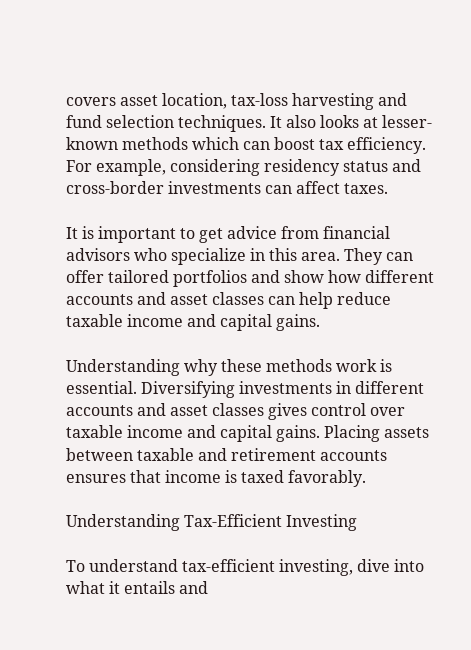covers asset location, tax-loss harvesting and fund selection techniques. It also looks at lesser-known methods which can boost tax efficiency. For example, considering residency status and cross-border investments can affect taxes.

It is important to get advice from financial advisors who specialize in this area. They can offer tailored portfolios and show how different accounts and asset classes can help reduce taxable income and capital gains.

Understanding why these methods work is essential. Diversifying investments in different accounts and asset classes gives control over taxable income and capital gains. Placing assets between taxable and retirement accounts ensures that income is taxed favorably.

Understanding Tax-Efficient Investing

To understand tax-efficient investing, dive into what it entails and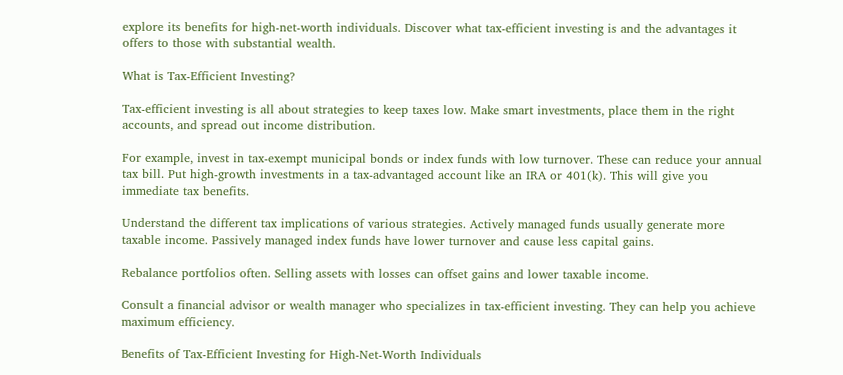explore its benefits for high-net-worth individuals. Discover what tax-efficient investing is and the advantages it offers to those with substantial wealth.

What is Tax-Efficient Investing?

Tax-efficient investing is all about strategies to keep taxes low. Make smart investments, place them in the right accounts, and spread out income distribution.

For example, invest in tax-exempt municipal bonds or index funds with low turnover. These can reduce your annual tax bill. Put high-growth investments in a tax-advantaged account like an IRA or 401(k). This will give you immediate tax benefits.

Understand the different tax implications of various strategies. Actively managed funds usually generate more taxable income. Passively managed index funds have lower turnover and cause less capital gains.

Rebalance portfolios often. Selling assets with losses can offset gains and lower taxable income.

Consult a financial advisor or wealth manager who specializes in tax-efficient investing. They can help you achieve maximum efficiency.

Benefits of Tax-Efficient Investing for High-Net-Worth Individuals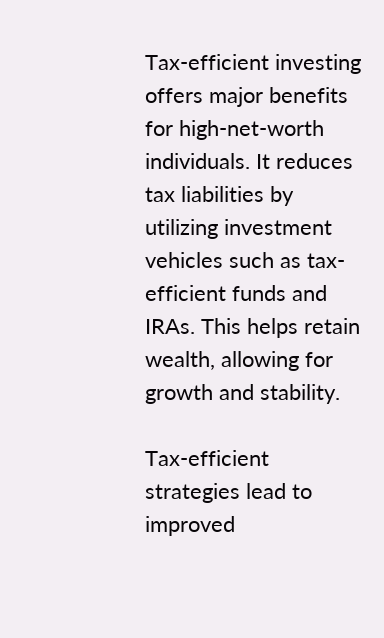Tax-efficient investing offers major benefits for high-net-worth individuals. It reduces tax liabilities by utilizing investment vehicles such as tax-efficient funds and IRAs. This helps retain wealth, allowing for growth and stability.

Tax-efficient strategies lead to improved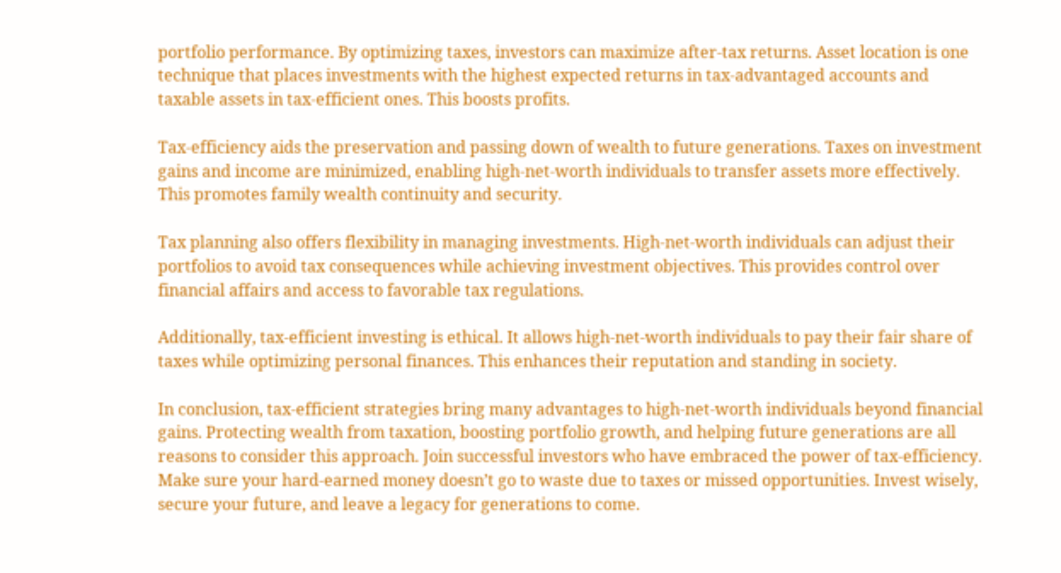portfolio performance. By optimizing taxes, investors can maximize after-tax returns. Asset location is one technique that places investments with the highest expected returns in tax-advantaged accounts and taxable assets in tax-efficient ones. This boosts profits.

Tax-efficiency aids the preservation and passing down of wealth to future generations. Taxes on investment gains and income are minimized, enabling high-net-worth individuals to transfer assets more effectively. This promotes family wealth continuity and security.

Tax planning also offers flexibility in managing investments. High-net-worth individuals can adjust their portfolios to avoid tax consequences while achieving investment objectives. This provides control over financial affairs and access to favorable tax regulations.

Additionally, tax-efficient investing is ethical. It allows high-net-worth individuals to pay their fair share of taxes while optimizing personal finances. This enhances their reputation and standing in society.

In conclusion, tax-efficient strategies bring many advantages to high-net-worth individuals beyond financial gains. Protecting wealth from taxation, boosting portfolio growth, and helping future generations are all reasons to consider this approach. Join successful investors who have embraced the power of tax-efficiency. Make sure your hard-earned money doesn’t go to waste due to taxes or missed opportunities. Invest wisely, secure your future, and leave a legacy for generations to come.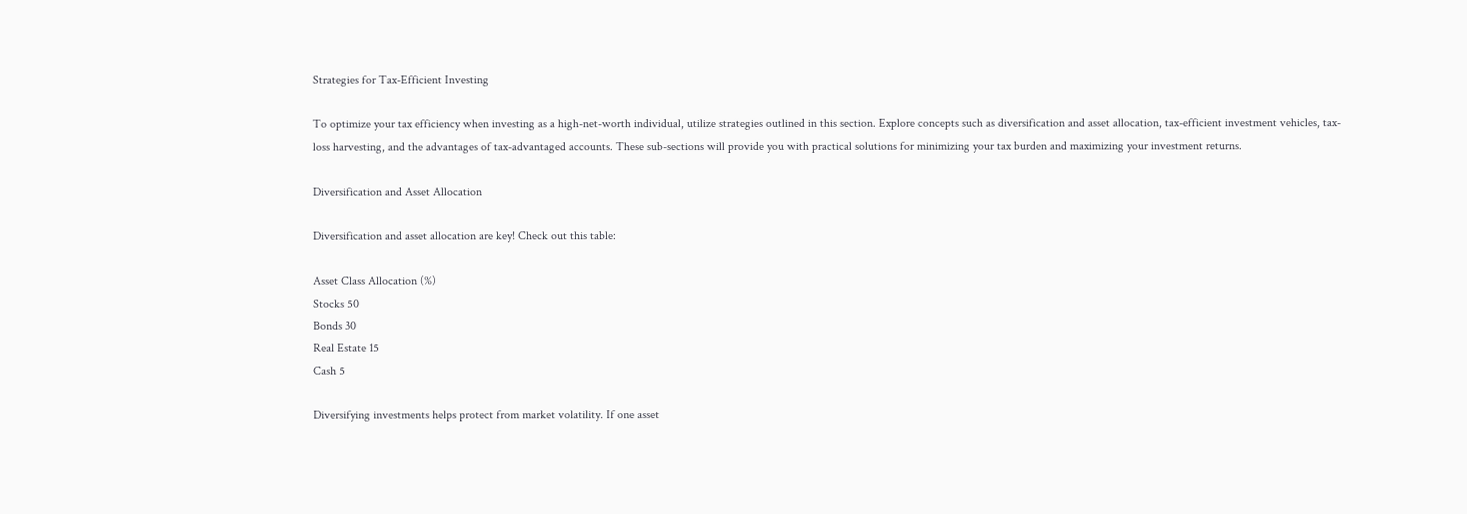Strategies for Tax-Efficient Investing

To optimize your tax efficiency when investing as a high-net-worth individual, utilize strategies outlined in this section. Explore concepts such as diversification and asset allocation, tax-efficient investment vehicles, tax-loss harvesting, and the advantages of tax-advantaged accounts. These sub-sections will provide you with practical solutions for minimizing your tax burden and maximizing your investment returns.

Diversification and Asset Allocation

Diversification and asset allocation are key! Check out this table:

Asset Class Allocation (%)
Stocks 50
Bonds 30
Real Estate 15
Cash 5

Diversifying investments helps protect from market volatility. If one asset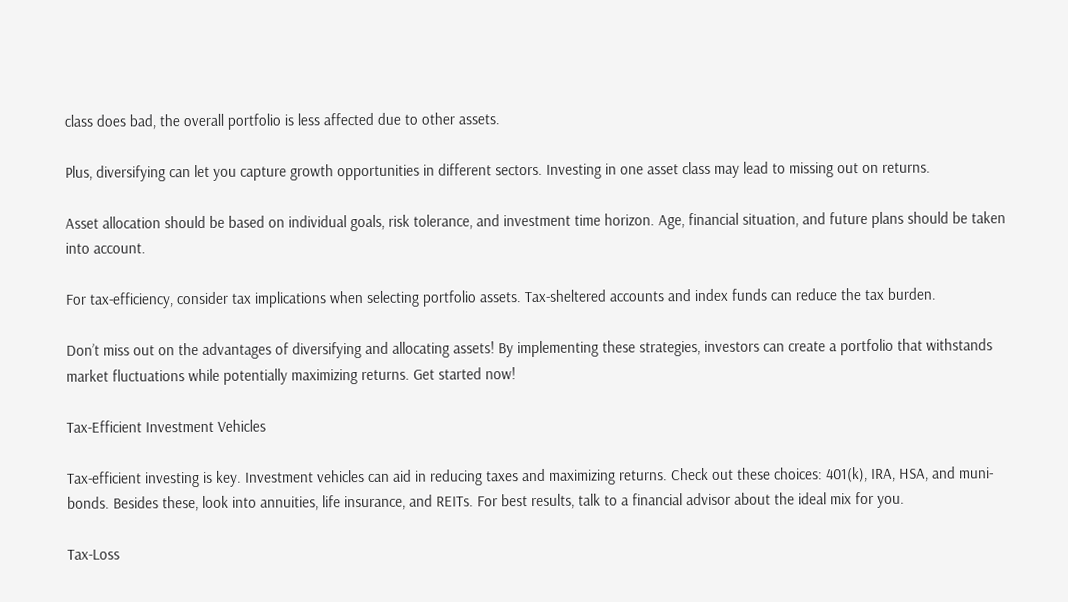class does bad, the overall portfolio is less affected due to other assets.

Plus, diversifying can let you capture growth opportunities in different sectors. Investing in one asset class may lead to missing out on returns.

Asset allocation should be based on individual goals, risk tolerance, and investment time horizon. Age, financial situation, and future plans should be taken into account.

For tax-efficiency, consider tax implications when selecting portfolio assets. Tax-sheltered accounts and index funds can reduce the tax burden.

Don’t miss out on the advantages of diversifying and allocating assets! By implementing these strategies, investors can create a portfolio that withstands market fluctuations while potentially maximizing returns. Get started now!

Tax-Efficient Investment Vehicles

Tax-efficient investing is key. Investment vehicles can aid in reducing taxes and maximizing returns. Check out these choices: 401(k), IRA, HSA, and muni-bonds. Besides these, look into annuities, life insurance, and REITs. For best results, talk to a financial advisor about the ideal mix for you.

Tax-Loss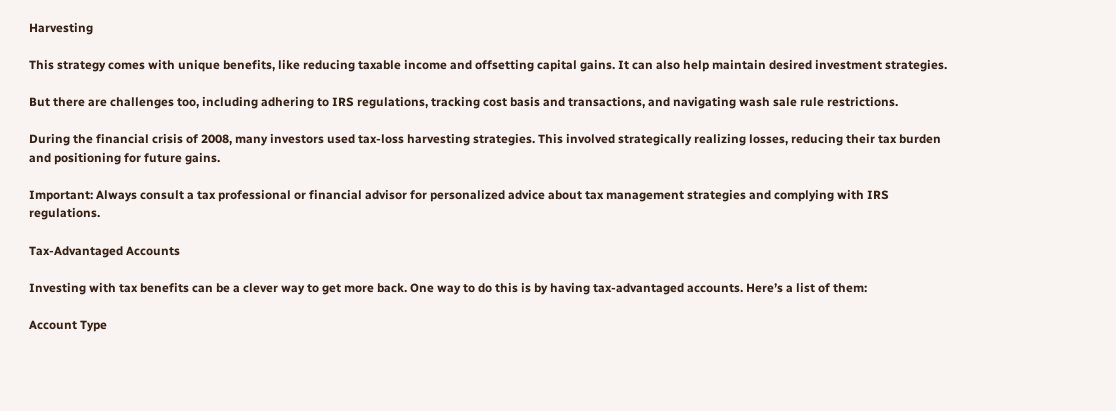Harvesting

This strategy comes with unique benefits, like reducing taxable income and offsetting capital gains. It can also help maintain desired investment strategies.

But there are challenges too, including adhering to IRS regulations, tracking cost basis and transactions, and navigating wash sale rule restrictions.

During the financial crisis of 2008, many investors used tax-loss harvesting strategies. This involved strategically realizing losses, reducing their tax burden and positioning for future gains.

Important: Always consult a tax professional or financial advisor for personalized advice about tax management strategies and complying with IRS regulations.

Tax-Advantaged Accounts

Investing with tax benefits can be a clever way to get more back. One way to do this is by having tax-advantaged accounts. Here’s a list of them:

Account Type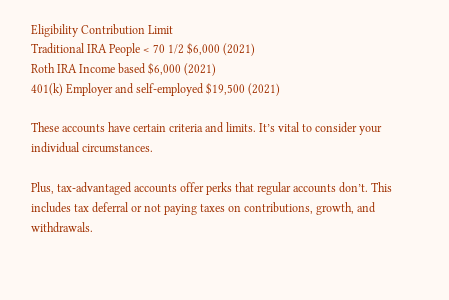Eligibility Contribution Limit
Traditional IRA People < 70 1/2 $6,000 (2021)
Roth IRA Income based $6,000 (2021)
401(k) Employer and self-employed $19,500 (2021)

These accounts have certain criteria and limits. It’s vital to consider your individual circumstances.

Plus, tax-advantaged accounts offer perks that regular accounts don’t. This includes tax deferral or not paying taxes on contributions, growth, and withdrawals.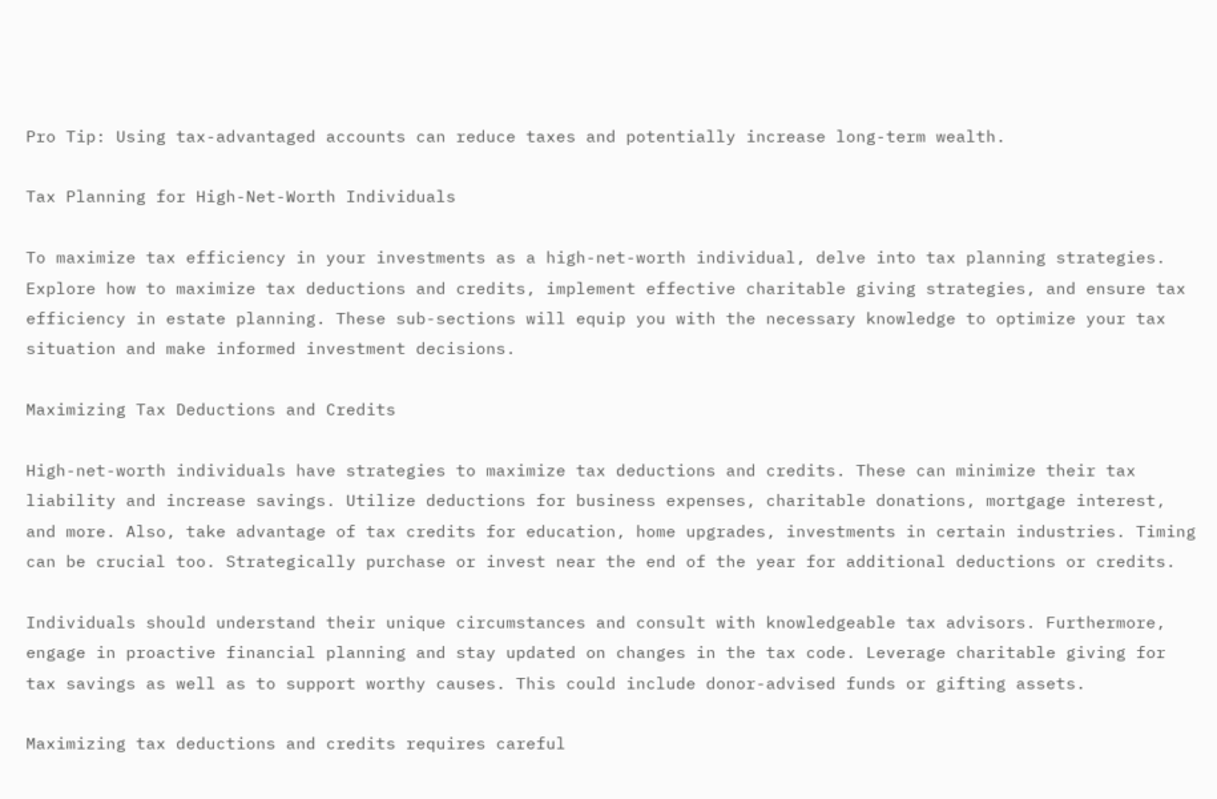Pro Tip: Using tax-advantaged accounts can reduce taxes and potentially increase long-term wealth.

Tax Planning for High-Net-Worth Individuals

To maximize tax efficiency in your investments as a high-net-worth individual, delve into tax planning strategies. Explore how to maximize tax deductions and credits, implement effective charitable giving strategies, and ensure tax efficiency in estate planning. These sub-sections will equip you with the necessary knowledge to optimize your tax situation and make informed investment decisions.

Maximizing Tax Deductions and Credits

High-net-worth individuals have strategies to maximize tax deductions and credits. These can minimize their tax liability and increase savings. Utilize deductions for business expenses, charitable donations, mortgage interest, and more. Also, take advantage of tax credits for education, home upgrades, investments in certain industries. Timing can be crucial too. Strategically purchase or invest near the end of the year for additional deductions or credits.

Individuals should understand their unique circumstances and consult with knowledgeable tax advisors. Furthermore, engage in proactive financial planning and stay updated on changes in the tax code. Leverage charitable giving for tax savings as well as to support worthy causes. This could include donor-advised funds or gifting assets.

Maximizing tax deductions and credits requires careful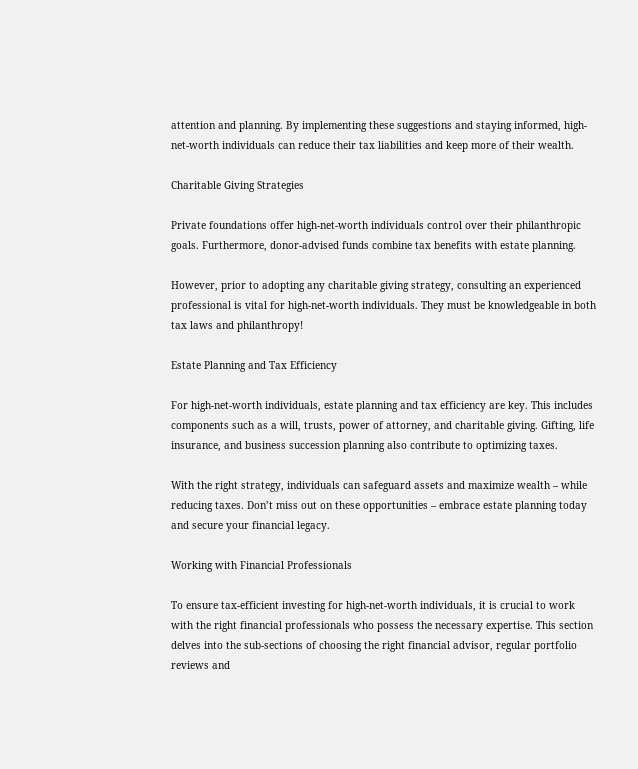attention and planning. By implementing these suggestions and staying informed, high-net-worth individuals can reduce their tax liabilities and keep more of their wealth.

Charitable Giving Strategies

Private foundations offer high-net-worth individuals control over their philanthropic goals. Furthermore, donor-advised funds combine tax benefits with estate planning.

However, prior to adopting any charitable giving strategy, consulting an experienced professional is vital for high-net-worth individuals. They must be knowledgeable in both tax laws and philanthropy!

Estate Planning and Tax Efficiency

For high-net-worth individuals, estate planning and tax efficiency are key. This includes components such as a will, trusts, power of attorney, and charitable giving. Gifting, life insurance, and business succession planning also contribute to optimizing taxes.

With the right strategy, individuals can safeguard assets and maximize wealth – while reducing taxes. Don’t miss out on these opportunities – embrace estate planning today and secure your financial legacy.

Working with Financial Professionals

To ensure tax-efficient investing for high-net-worth individuals, it is crucial to work with the right financial professionals who possess the necessary expertise. This section delves into the sub-sections of choosing the right financial advisor, regular portfolio reviews and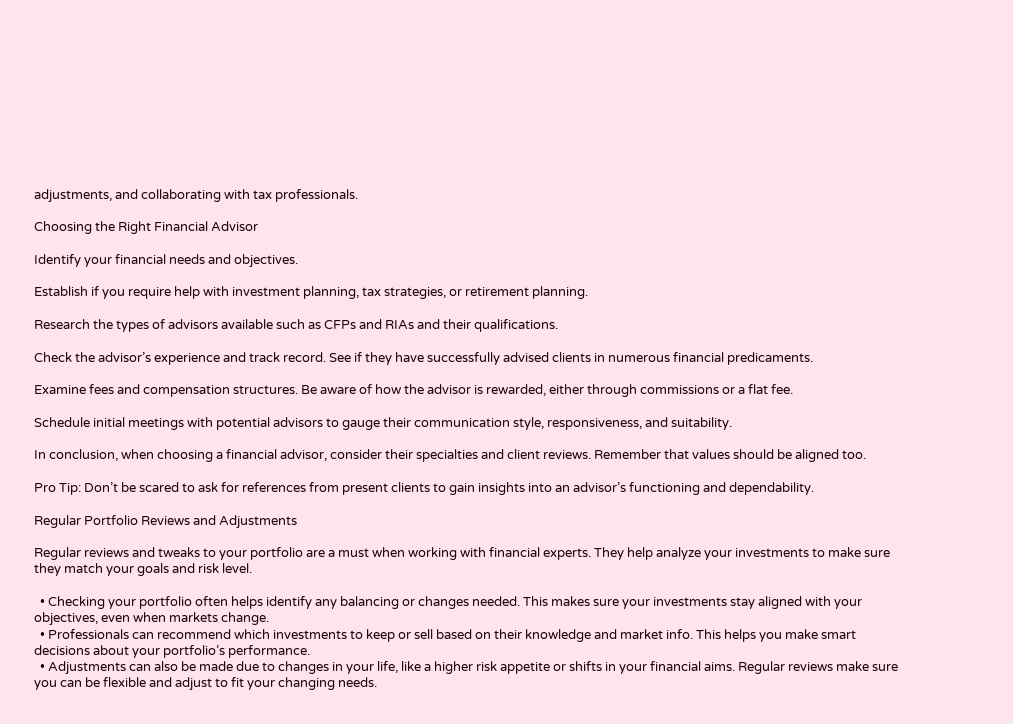adjustments, and collaborating with tax professionals.

Choosing the Right Financial Advisor

Identify your financial needs and objectives.

Establish if you require help with investment planning, tax strategies, or retirement planning.

Research the types of advisors available such as CFPs and RIAs and their qualifications.

Check the advisor’s experience and track record. See if they have successfully advised clients in numerous financial predicaments.

Examine fees and compensation structures. Be aware of how the advisor is rewarded, either through commissions or a flat fee.

Schedule initial meetings with potential advisors to gauge their communication style, responsiveness, and suitability.

In conclusion, when choosing a financial advisor, consider their specialties and client reviews. Remember that values should be aligned too.

Pro Tip: Don’t be scared to ask for references from present clients to gain insights into an advisor’s functioning and dependability.

Regular Portfolio Reviews and Adjustments

Regular reviews and tweaks to your portfolio are a must when working with financial experts. They help analyze your investments to make sure they match your goals and risk level.

  • Checking your portfolio often helps identify any balancing or changes needed. This makes sure your investments stay aligned with your objectives, even when markets change.
  • Professionals can recommend which investments to keep or sell based on their knowledge and market info. This helps you make smart decisions about your portfolio’s performance.
  • Adjustments can also be made due to changes in your life, like a higher risk appetite or shifts in your financial aims. Regular reviews make sure you can be flexible and adjust to fit your changing needs.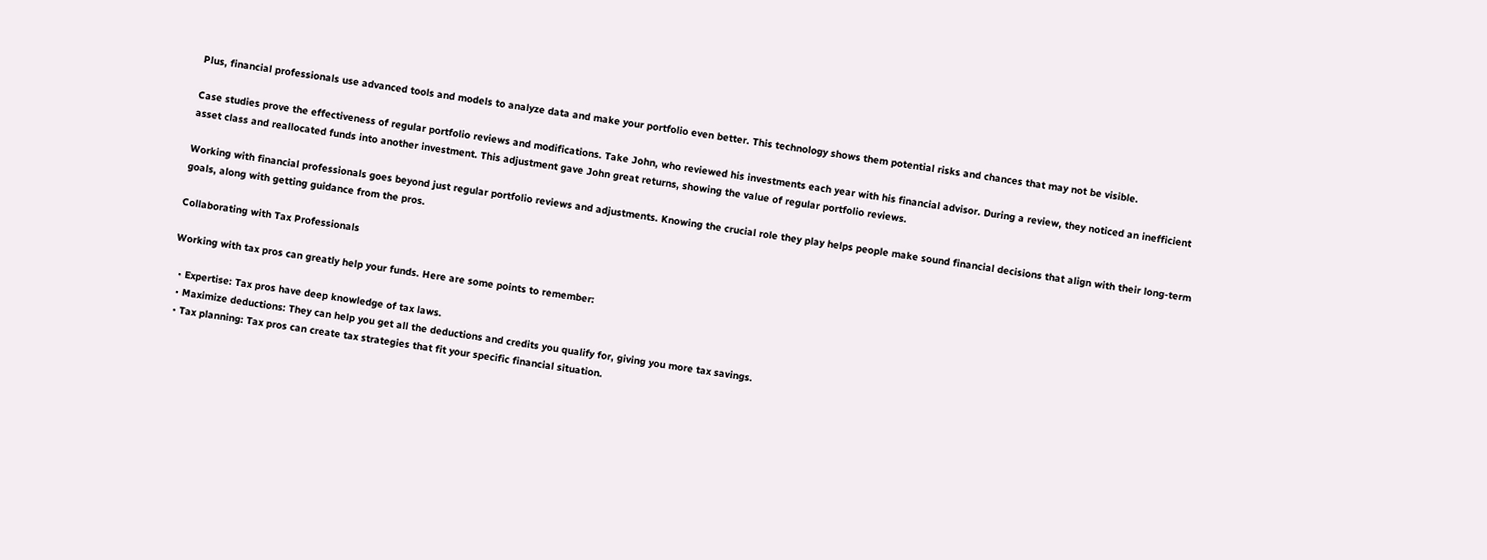Plus, financial professionals use advanced tools and models to analyze data and make your portfolio even better. This technology shows them potential risks and chances that may not be visible.

Case studies prove the effectiveness of regular portfolio reviews and modifications. Take John, who reviewed his investments each year with his financial advisor. During a review, they noticed an inefficient asset class and reallocated funds into another investment. This adjustment gave John great returns, showing the value of regular portfolio reviews.

Working with financial professionals goes beyond just regular portfolio reviews and adjustments. Knowing the crucial role they play helps people make sound financial decisions that align with their long-term goals, along with getting guidance from the pros.

Collaborating with Tax Professionals

Working with tax pros can greatly help your funds. Here are some points to remember:

  • Expertise: Tax pros have deep knowledge of tax laws.
  • Maximize deductions: They can help you get all the deductions and credits you qualify for, giving you more tax savings.
  • Tax planning: Tax pros can create tax strategies that fit your specific financial situation.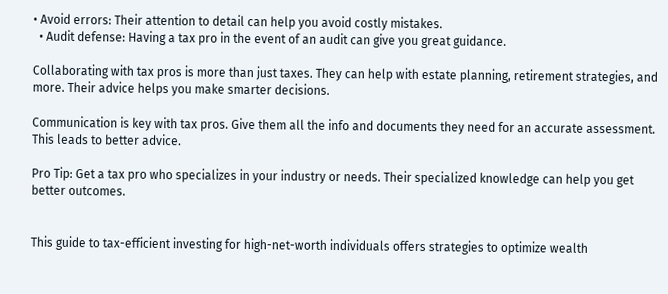• Avoid errors: Their attention to detail can help you avoid costly mistakes.
  • Audit defense: Having a tax pro in the event of an audit can give you great guidance.

Collaborating with tax pros is more than just taxes. They can help with estate planning, retirement strategies, and more. Their advice helps you make smarter decisions.

Communication is key with tax pros. Give them all the info and documents they need for an accurate assessment. This leads to better advice.

Pro Tip: Get a tax pro who specializes in your industry or needs. Their specialized knowledge can help you get better outcomes.


This guide to tax-efficient investing for high-net-worth individuals offers strategies to optimize wealth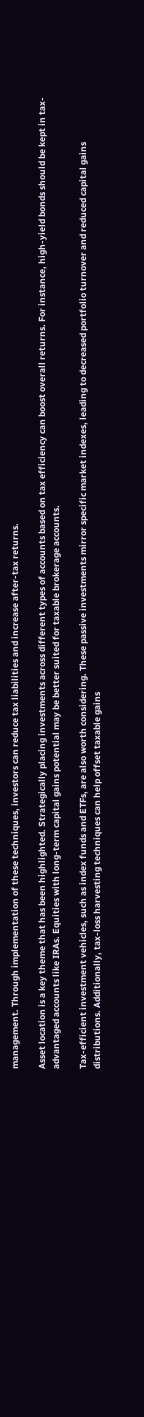management. Through implementation of these techniques, investors can reduce tax liabilities and increase after-tax returns.

Asset location is a key theme that has been highlighted. Strategically placing investments across different types of accounts based on tax efficiency can boost overall returns. For instance, high-yield bonds should be kept in tax-advantaged accounts like IRAs. Equities with long-term capital gains potential may be better suited for taxable brokerage accounts.

Tax-efficient investment vehicles, such as index funds and ETFs, are also worth considering. These passive investments mirror specific market indexes, leading to decreased portfolio turnover and reduced capital gains distributions. Additionally, tax-loss harvesting techniques can help offset taxable gains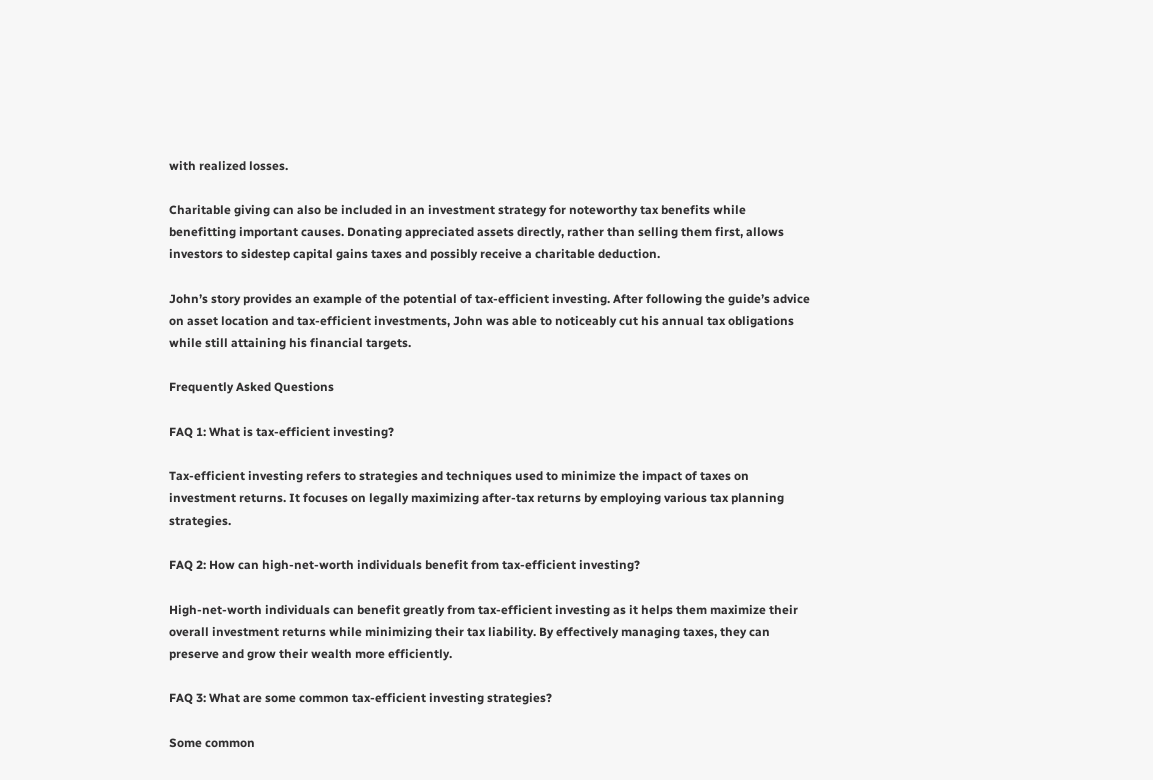with realized losses.

Charitable giving can also be included in an investment strategy for noteworthy tax benefits while benefitting important causes. Donating appreciated assets directly, rather than selling them first, allows investors to sidestep capital gains taxes and possibly receive a charitable deduction.

John’s story provides an example of the potential of tax-efficient investing. After following the guide’s advice on asset location and tax-efficient investments, John was able to noticeably cut his annual tax obligations while still attaining his financial targets.

Frequently Asked Questions

FAQ 1: What is tax-efficient investing?

Tax-efficient investing refers to strategies and techniques used to minimize the impact of taxes on investment returns. It focuses on legally maximizing after-tax returns by employing various tax planning strategies.

FAQ 2: How can high-net-worth individuals benefit from tax-efficient investing?

High-net-worth individuals can benefit greatly from tax-efficient investing as it helps them maximize their overall investment returns while minimizing their tax liability. By effectively managing taxes, they can preserve and grow their wealth more efficiently.

FAQ 3: What are some common tax-efficient investing strategies?

Some common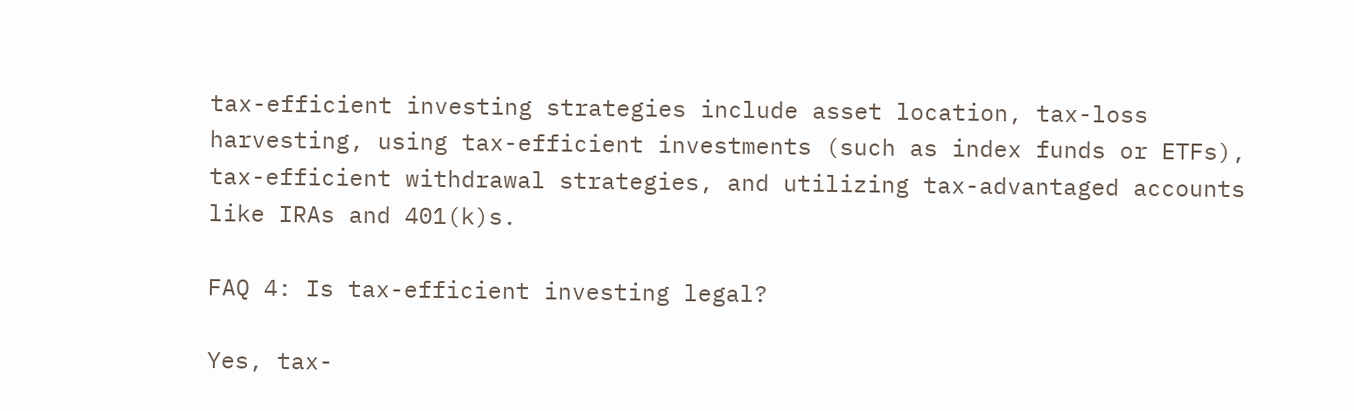tax-efficient investing strategies include asset location, tax-loss harvesting, using tax-efficient investments (such as index funds or ETFs), tax-efficient withdrawal strategies, and utilizing tax-advantaged accounts like IRAs and 401(k)s.

FAQ 4: Is tax-efficient investing legal?

Yes, tax-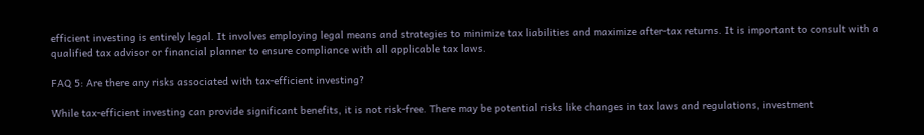efficient investing is entirely legal. It involves employing legal means and strategies to minimize tax liabilities and maximize after-tax returns. It is important to consult with a qualified tax advisor or financial planner to ensure compliance with all applicable tax laws.

FAQ 5: Are there any risks associated with tax-efficient investing?

While tax-efficient investing can provide significant benefits, it is not risk-free. There may be potential risks like changes in tax laws and regulations, investment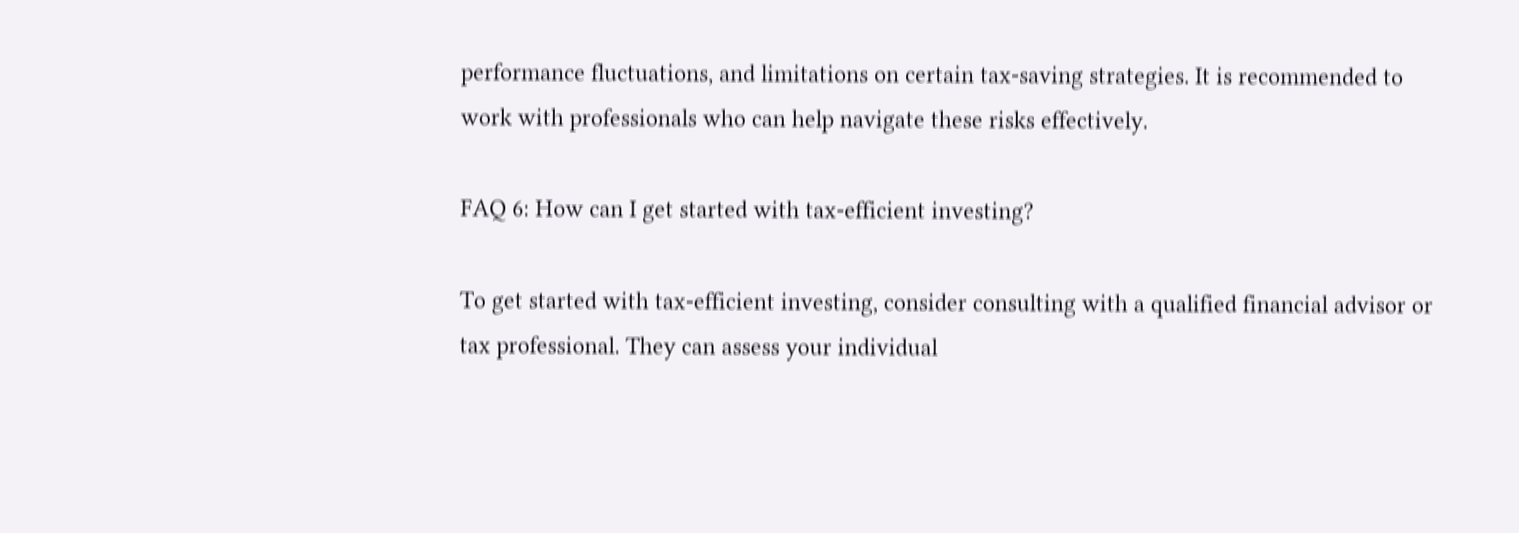performance fluctuations, and limitations on certain tax-saving strategies. It is recommended to work with professionals who can help navigate these risks effectively.

FAQ 6: How can I get started with tax-efficient investing?

To get started with tax-efficient investing, consider consulting with a qualified financial advisor or tax professional. They can assess your individual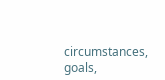circumstances, goals,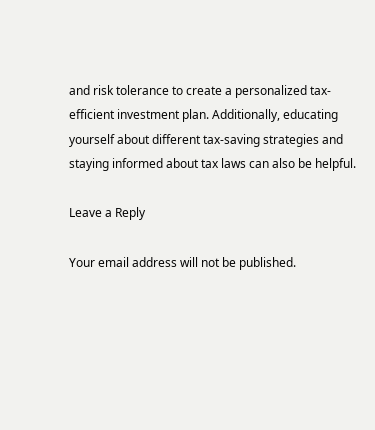and risk tolerance to create a personalized tax-efficient investment plan. Additionally, educating yourself about different tax-saving strategies and staying informed about tax laws can also be helpful.

Leave a Reply

Your email address will not be published.